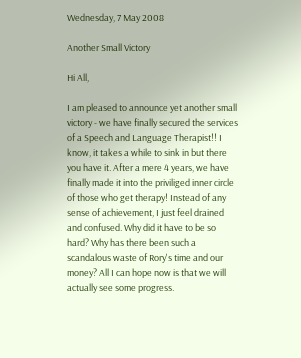Wednesday, 7 May 2008

Another Small Victory

Hi All,

I am pleased to announce yet another small victory - we have finally secured the services of a Speech and Language Therapist!! I know, it takes a while to sink in but there you have it. After a mere 4 years, we have finally made it into the priviliged inner circle of those who get therapy! Instead of any sense of achievement, I just feel drained and confused. Why did it have to be so hard? Why has there been such a scandalous waste of Rory's time and our money? All I can hope now is that we will actually see some progress.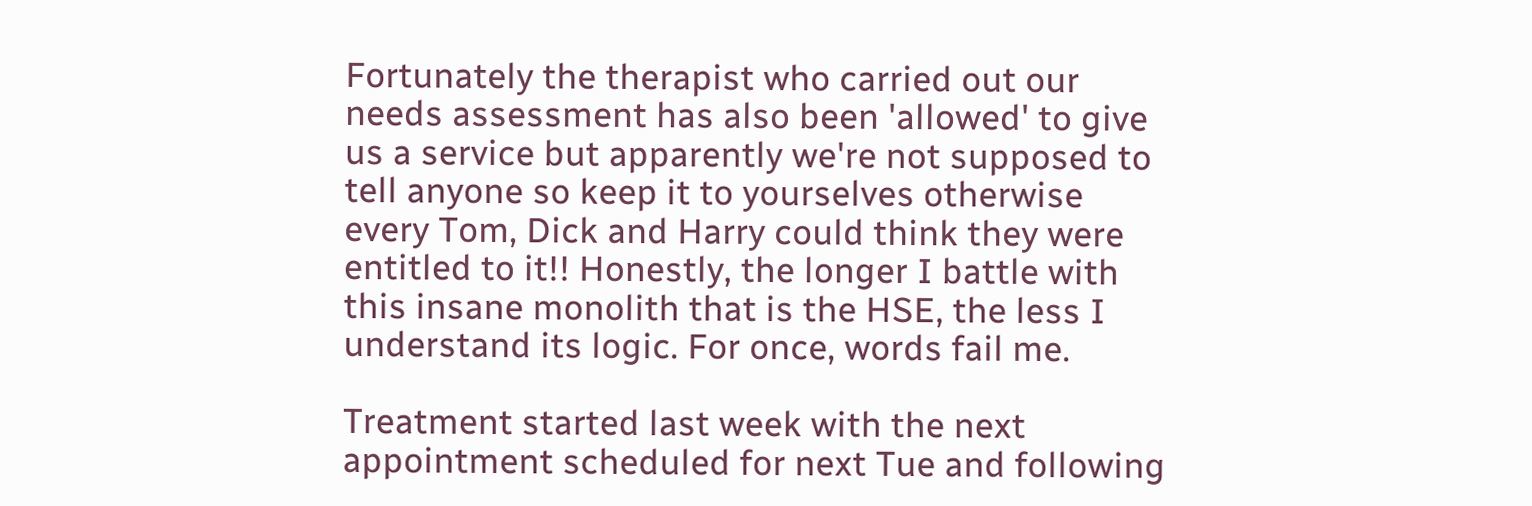Fortunately the therapist who carried out our needs assessment has also been 'allowed' to give us a service but apparently we're not supposed to tell anyone so keep it to yourselves otherwise every Tom, Dick and Harry could think they were entitled to it!! Honestly, the longer I battle with this insane monolith that is the HSE, the less I understand its logic. For once, words fail me.

Treatment started last week with the next appointment scheduled for next Tue and following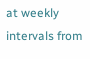at weekly intervals from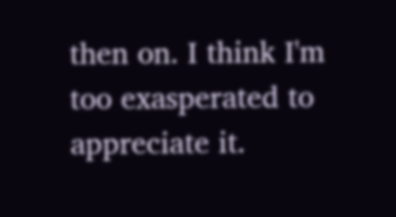then on. I think I'm too exasperated to appreciate it.